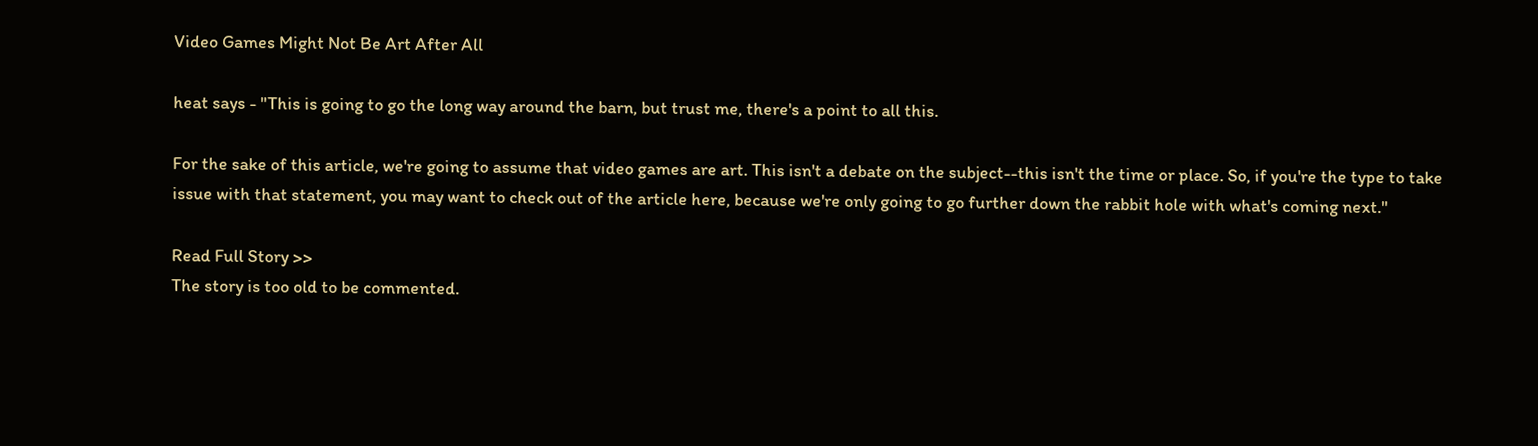Video Games Might Not Be Art After All

heat says - "This is going to go the long way around the barn, but trust me, there's a point to all this.

For the sake of this article, we're going to assume that video games are art. This isn't a debate on the subject--this isn't the time or place. So, if you're the type to take issue with that statement, you may want to check out of the article here, because we're only going to go further down the rabbit hole with what's coming next."

Read Full Story >>
The story is too old to be commented.